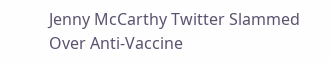Jenny McCarthy Twitter Slammed Over Anti-Vaccine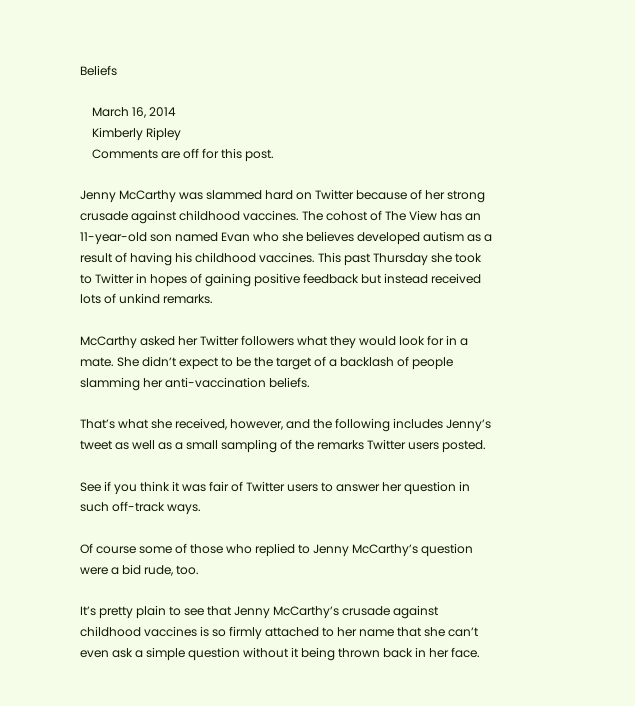Beliefs

    March 16, 2014
    Kimberly Ripley
    Comments are off for this post.

Jenny McCarthy was slammed hard on Twitter because of her strong crusade against childhood vaccines. The cohost of The View has an 11-year-old son named Evan who she believes developed autism as a result of having his childhood vaccines. This past Thursday she took to Twitter in hopes of gaining positive feedback but instead received lots of unkind remarks.

McCarthy asked her Twitter followers what they would look for in a mate. She didn’t expect to be the target of a backlash of people slamming her anti-vaccination beliefs.

That’s what she received, however, and the following includes Jenny’s tweet as well as a small sampling of the remarks Twitter users posted.

See if you think it was fair of Twitter users to answer her question in such off-track ways.

Of course some of those who replied to Jenny McCarthy’s question were a bid rude, too.

It’s pretty plain to see that Jenny McCarthy’s crusade against childhood vaccines is so firmly attached to her name that she can’t even ask a simple question without it being thrown back in her face.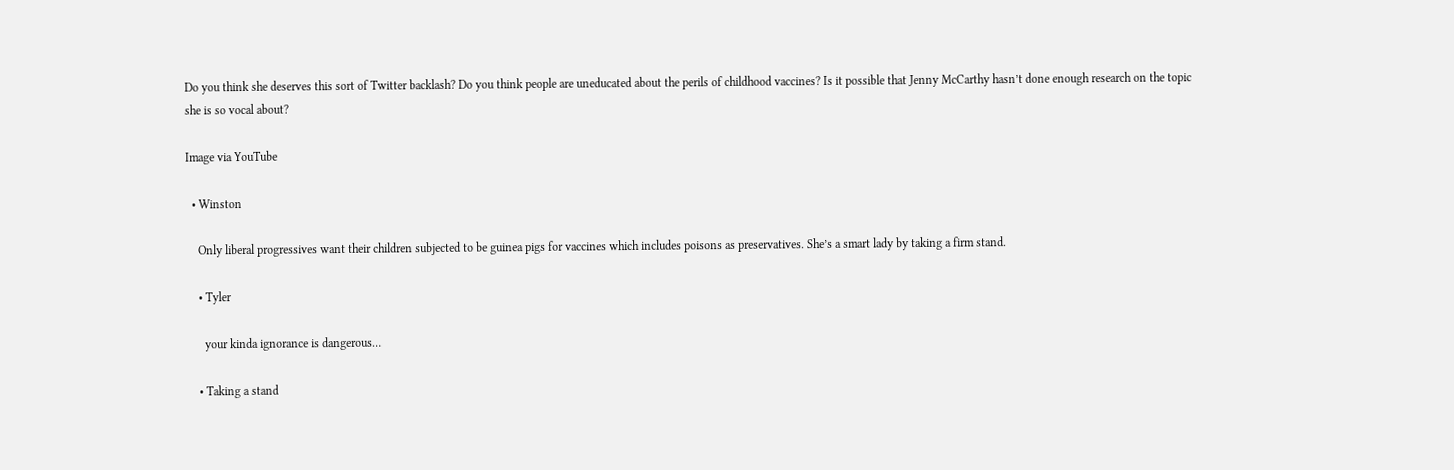Do you think she deserves this sort of Twitter backlash? Do you think people are uneducated about the perils of childhood vaccines? Is it possible that Jenny McCarthy hasn’t done enough research on the topic she is so vocal about?

Image via YouTube

  • Winston

    Only liberal progressives want their children subjected to be guinea pigs for vaccines which includes poisons as preservatives. She’s a smart lady by taking a firm stand.

    • Tyler

      your kinda ignorance is dangerous…

    • Taking a stand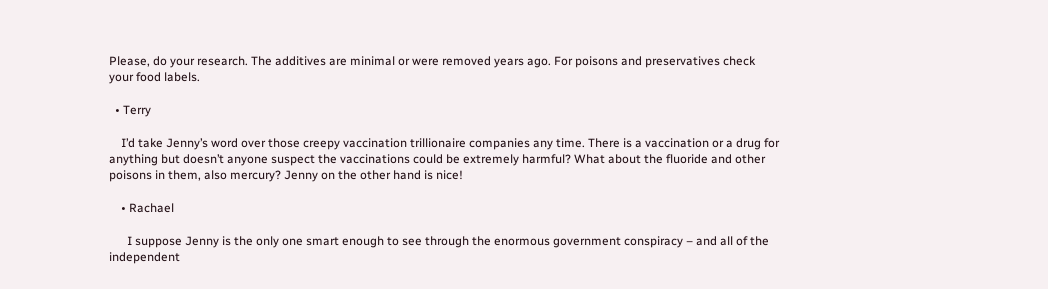Please, do your research. The additives are minimal or were removed years ago. For poisons and preservatives check your food labels.

  • Terry

    I’d take Jenny’s word over those creepy vaccination trillionaire companies any time. There is a vaccination or a drug for anything but doesn’t anyone suspect the vaccinations could be extremely harmful? What about the fluoride and other poisons in them, also mercury? Jenny on the other hand is nice!

    • Rachael

      I suppose Jenny is the only one smart enough to see through the enormous government conspiracy – and all of the independent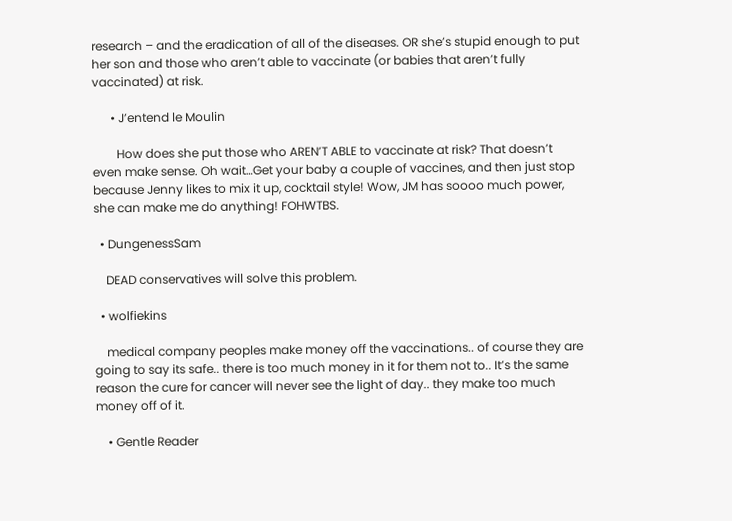research – and the eradication of all of the diseases. OR she’s stupid enough to put her son and those who aren’t able to vaccinate (or babies that aren’t fully vaccinated) at risk.

      • J’entend le Moulin

        How does she put those who AREN’T ABLE to vaccinate at risk? That doesn’t even make sense. Oh wait…Get your baby a couple of vaccines, and then just stop because Jenny likes to mix it up, cocktail style! Wow, JM has soooo much power, she can make me do anything! FOHWTBS.

  • DungenessSam

    DEAD conservatives will solve this problem.

  • wolfiekins

    medical company peoples make money off the vaccinations.. of course they are going to say its safe.. there is too much money in it for them not to.. It’s the same reason the cure for cancer will never see the light of day.. they make too much money off of it.

    • Gentle Reader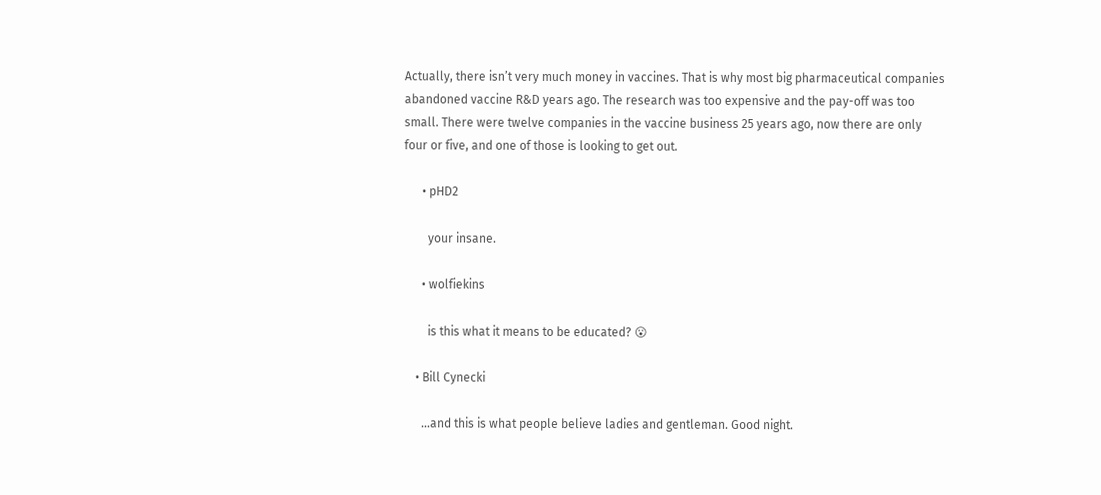Actually, there isn’t very much money in vaccines. That is why most big pharmaceutical companies abandoned vaccine R&D years ago. The research was too expensive and the pay-off was too small. There were twelve companies in the vaccine business 25 years ago, now there are only four or five, and one of those is looking to get out.

      • pHD2

        your insane.

      • wolfiekins

        is this what it means to be educated? 😮

    • Bill Cynecki

      …and this is what people believe ladies and gentleman. Good night.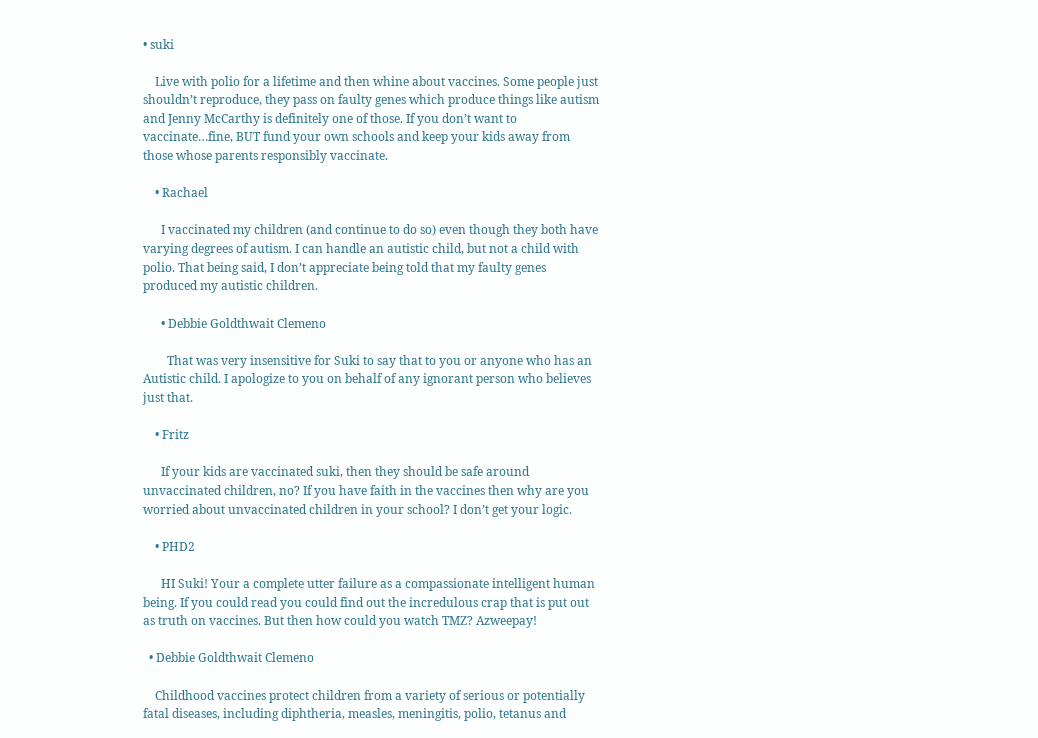• suki

    Live with polio for a lifetime and then whine about vaccines. Some people just shouldn’t reproduce, they pass on faulty genes which produce things like autism and Jenny McCarthy is definitely one of those. If you don’t want to vaccinate…fine, BUT fund your own schools and keep your kids away from those whose parents responsibly vaccinate.

    • Rachael

      I vaccinated my children (and continue to do so) even though they both have varying degrees of autism. I can handle an autistic child, but not a child with polio. That being said, I don’t appreciate being told that my faulty genes produced my autistic children.

      • Debbie Goldthwait Clemeno

        That was very insensitive for Suki to say that to you or anyone who has an Autistic child. I apologize to you on behalf of any ignorant person who believes just that.

    • Fritz

      If your kids are vaccinated suki, then they should be safe around unvaccinated children, no? If you have faith in the vaccines then why are you worried about unvaccinated children in your school? I don’t get your logic.

    • PHD2

      HI Suki! Your a complete utter failure as a compassionate intelligent human being. If you could read you could find out the incredulous crap that is put out as truth on vaccines. But then how could you watch TMZ? Azweepay!

  • Debbie Goldthwait Clemeno

    Childhood vaccines protect children from a variety of serious or potentially fatal diseases, including diphtheria, measles, meningitis, polio, tetanus and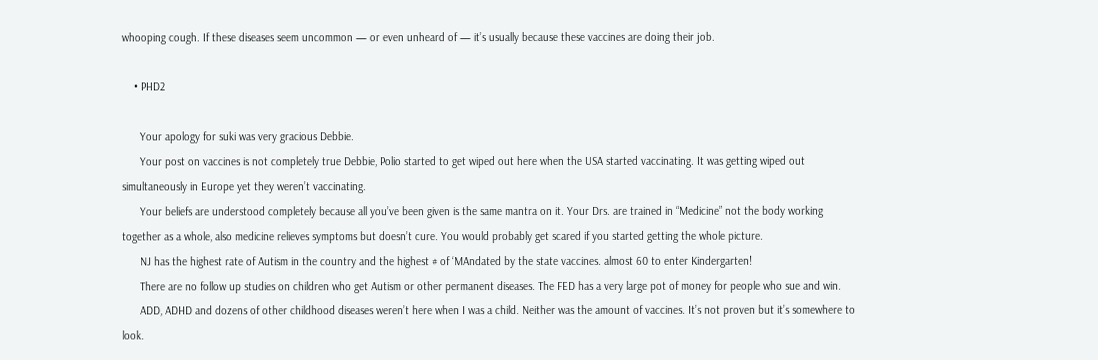whooping cough. If these diseases seem uncommon — or even unheard of — it’s usually because these vaccines are doing their job.

    • PHD2

      Your apology for suki was very gracious Debbie.
      Your post on vaccines is not completely true Debbie, Polio started to get wiped out here when the USA started vaccinating. It was getting wiped out simultaneously in Europe yet they weren’t vaccinating.
      Your beliefs are understood completely because all you’ve been given is the same mantra on it. Your Drs. are trained in “Medicine” not the body working together as a whole, also medicine relieves symptoms but doesn’t cure. You would probably get scared if you started getting the whole picture.
      NJ has the highest rate of Autism in the country and the highest # of ‘MAndated by the state vaccines. almost 60 to enter Kindergarten!
      There are no follow up studies on children who get Autism or other permanent diseases. The FED has a very large pot of money for people who sue and win.
      ADD, ADHD and dozens of other childhood diseases weren’t here when I was a child. Neither was the amount of vaccines. It’s not proven but it’s somewhere to look.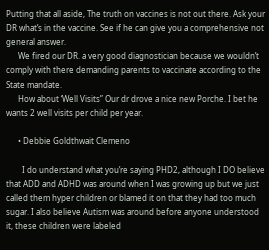Putting that all aside, The truth on vaccines is not out there. Ask your DR what’s in the vaccine. See if he can give you a comprehensive not general answer.
      We fired our DR. a very good diagnostician because we wouldn’t comply with there demanding parents to vaccinate according to the State mandate.
      How about ‘Well Visits” Our dr drove a nice new Porche. I bet he wants 2 well visits per child per year.

      • Debbie Goldthwait Clemeno

        I do understand what you’re saying PHD2, although I DO believe that ADD and ADHD was around when I was growing up but we just called them hyper children or blamed it on that they had too much sugar. I also believe Autism was around before anyone understood it, these children were labeled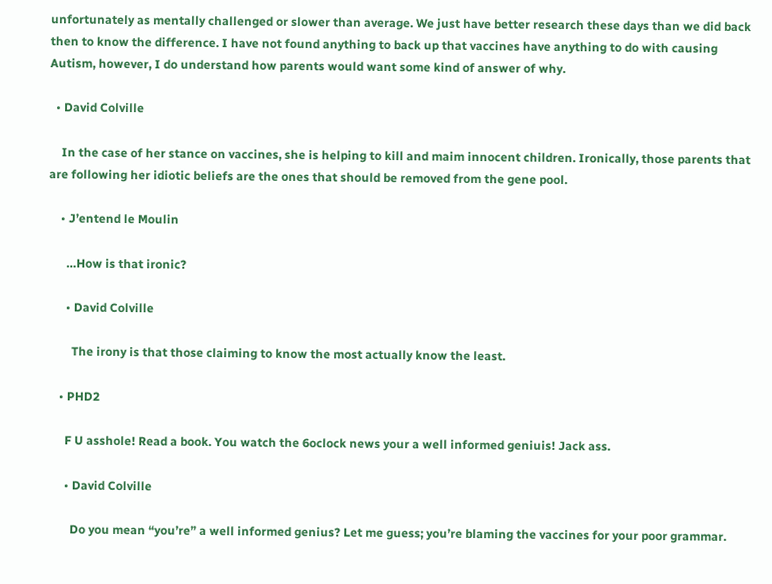unfortunately as mentally challenged or slower than average. We just have better research these days than we did back then to know the difference. I have not found anything to back up that vaccines have anything to do with causing Autism, however, I do understand how parents would want some kind of answer of why.

  • David Colville

    In the case of her stance on vaccines, she is helping to kill and maim innocent children. Ironically, those parents that are following her idiotic beliefs are the ones that should be removed from the gene pool.

    • J’entend le Moulin

      …How is that ironic?

      • David Colville

        The irony is that those claiming to know the most actually know the least.

    • PHD2

      F U asshole! Read a book. You watch the 6oclock news your a well informed geniuis! Jack ass.

      • David Colville

        Do you mean “you’re” a well informed genius? Let me guess; you’re blaming the vaccines for your poor grammar.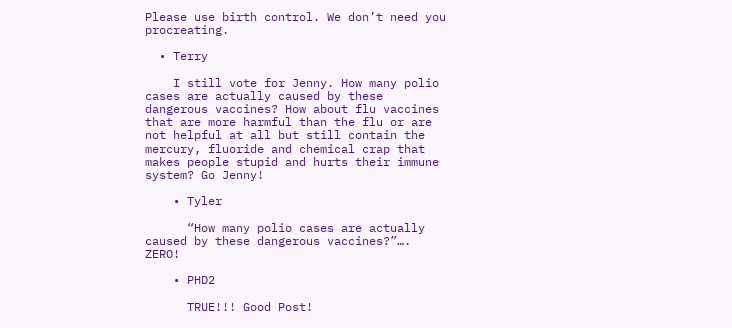Please use birth control. We don’t need you procreating.

  • Terry

    I still vote for Jenny. How many polio cases are actually caused by these dangerous vaccines? How about flu vaccines that are more harmful than the flu or are not helpful at all but still contain the mercury, fluoride and chemical crap that makes people stupid and hurts their immune system? Go Jenny!

    • Tyler

      “How many polio cases are actually caused by these dangerous vaccines?”…. ZERO!

    • PHD2

      TRUE!!! Good Post!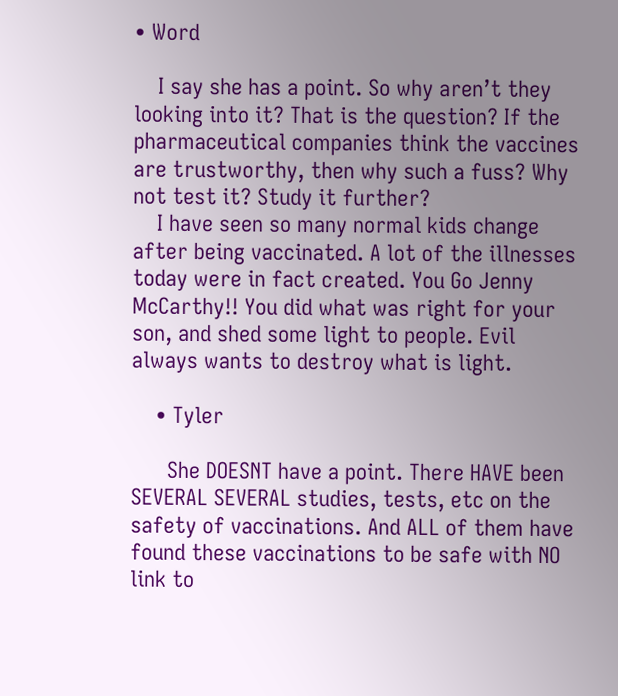• Word

    I say she has a point. So why aren’t they looking into it? That is the question? If the pharmaceutical companies think the vaccines are trustworthy, then why such a fuss? Why not test it? Study it further?
    I have seen so many normal kids change after being vaccinated. A lot of the illnesses today were in fact created. You Go Jenny McCarthy!! You did what was right for your son, and shed some light to people. Evil always wants to destroy what is light.

    • Tyler

      She DOESNT have a point. There HAVE been SEVERAL SEVERAL studies, tests, etc on the safety of vaccinations. And ALL of them have found these vaccinations to be safe with NO link to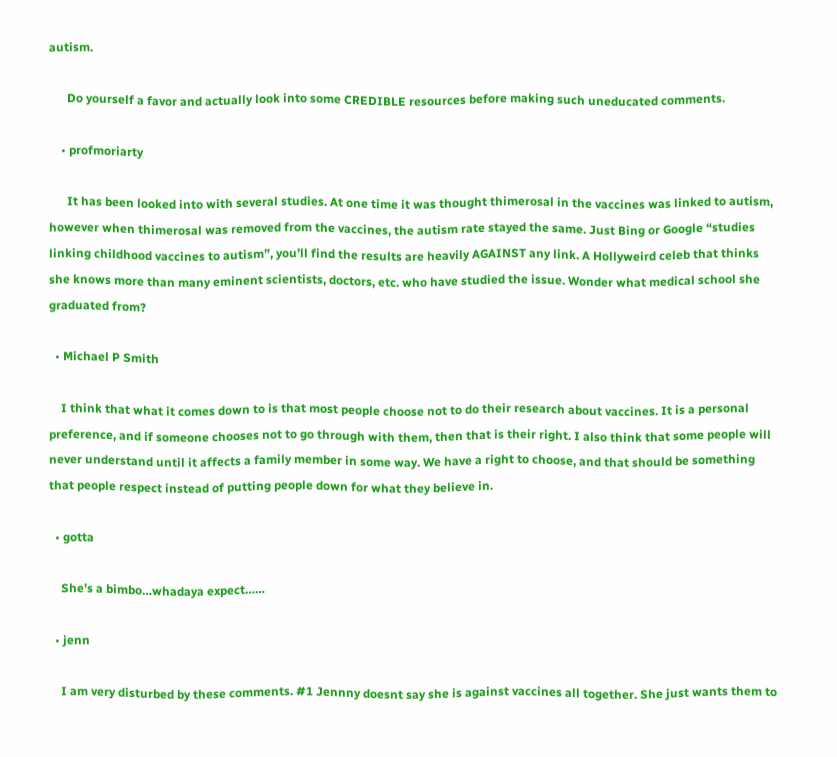autism.

      Do yourself a favor and actually look into some CREDIBLE resources before making such uneducated comments.

    • profmoriarty

      It has been looked into with several studies. At one time it was thought thimerosal in the vaccines was linked to autism, however when thimerosal was removed from the vaccines, the autism rate stayed the same. Just Bing or Google “studies linking childhood vaccines to autism”, you’ll find the results are heavily AGAINST any link. A Hollyweird celeb that thinks she knows more than many eminent scientists, doctors, etc. who have studied the issue. Wonder what medical school she graduated from?

  • Michael P Smith

    I think that what it comes down to is that most people choose not to do their research about vaccines. It is a personal preference, and if someone chooses not to go through with them, then that is their right. I also think that some people will never understand until it affects a family member in some way. We have a right to choose, and that should be something that people respect instead of putting people down for what they believe in.

  • gotta

    She’s a bimbo…whadaya expect……

  • jenn

    I am very disturbed by these comments. #1 Jennny doesnt say she is against vaccines all together. She just wants them to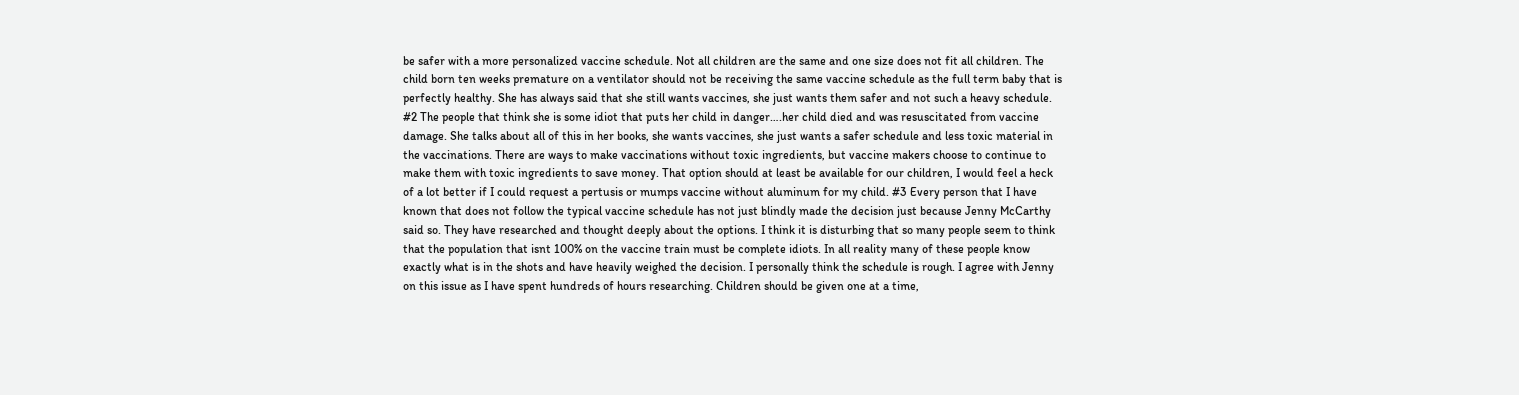be safer with a more personalized vaccine schedule. Not all children are the same and one size does not fit all children. The child born ten weeks premature on a ventilator should not be receiving the same vaccine schedule as the full term baby that is perfectly healthy. She has always said that she still wants vaccines, she just wants them safer and not such a heavy schedule. #2 The people that think she is some idiot that puts her child in danger….her child died and was resuscitated from vaccine damage. She talks about all of this in her books, she wants vaccines, she just wants a safer schedule and less toxic material in the vaccinations. There are ways to make vaccinations without toxic ingredients, but vaccine makers choose to continue to make them with toxic ingredients to save money. That option should at least be available for our children, I would feel a heck of a lot better if I could request a pertusis or mumps vaccine without aluminum for my child. #3 Every person that I have known that does not follow the typical vaccine schedule has not just blindly made the decision just because Jenny McCarthy said so. They have researched and thought deeply about the options. I think it is disturbing that so many people seem to think that the population that isnt 100% on the vaccine train must be complete idiots. In all reality many of these people know exactly what is in the shots and have heavily weighed the decision. I personally think the schedule is rough. I agree with Jenny on this issue as I have spent hundreds of hours researching. Children should be given one at a time,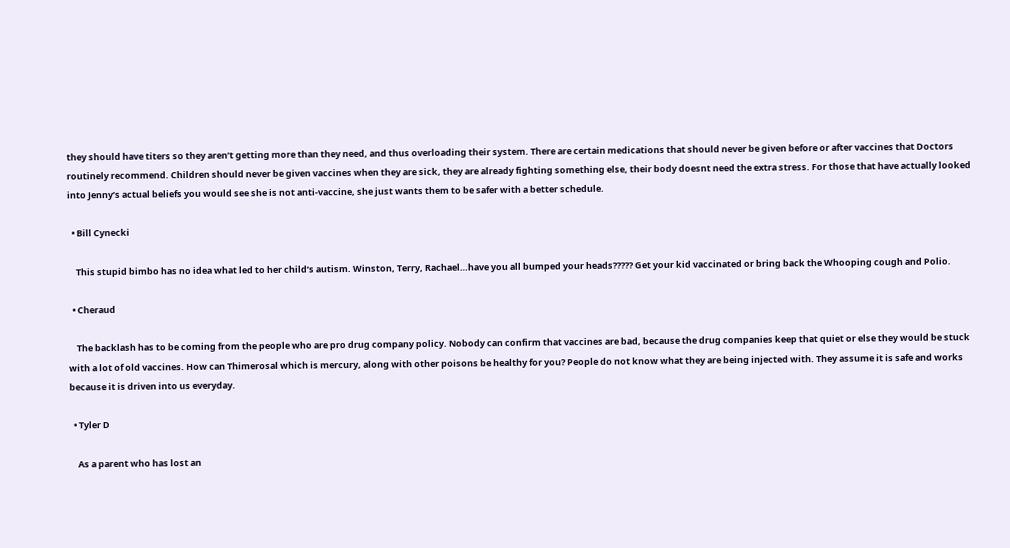they should have titers so they aren’t getting more than they need, and thus overloading their system. There are certain medications that should never be given before or after vaccines that Doctors routinely recommend. Children should never be given vaccines when they are sick, they are already fighting something else, their body doesnt need the extra stress. For those that have actually looked into Jenny’s actual beliefs you would see she is not anti-vaccine, she just wants them to be safer with a better schedule.

  • Bill Cynecki

    This stupid bimbo has no idea what led to her child’s autism. Winston, Terry, Rachael…have you all bumped your heads????? Get your kid vaccinated or bring back the Whooping cough and Polio.

  • Cheraud

    The backlash has to be coming from the people who are pro drug company policy. Nobody can confirm that vaccines are bad, because the drug companies keep that quiet or else they would be stuck with a lot of old vaccines. How can Thimerosal which is mercury, along with other poisons be healthy for you? People do not know what they are being injected with. They assume it is safe and works because it is driven into us everyday.

  • Tyler D

    As a parent who has lost an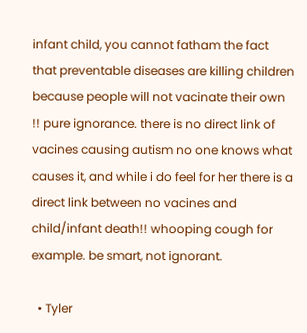infant child, you cannot fatham the fact that preventable diseases are killing children because people will not vacinate their own !! pure ignorance. there is no direct link of vacines causing autism no one knows what causes it, and while i do feel for her there is a direct link between no vacines and child/infant death!! whooping cough for example. be smart, not ignorant.

  • Tyler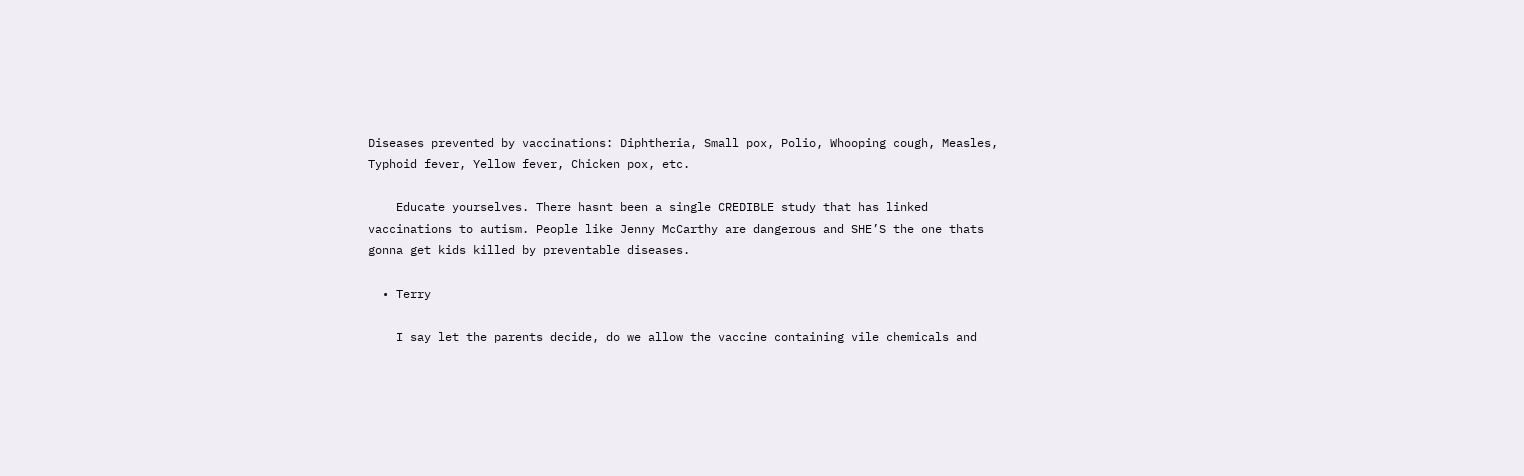Diseases prevented by vaccinations: Diphtheria, Small pox, Polio, Whooping cough, Measles, Typhoid fever, Yellow fever, Chicken pox, etc.

    Educate yourselves. There hasnt been a single CREDIBLE study that has linked vaccinations to autism. People like Jenny McCarthy are dangerous and SHE’S the one thats gonna get kids killed by preventable diseases.

  • Terry

    I say let the parents decide, do we allow the vaccine containing vile chemicals and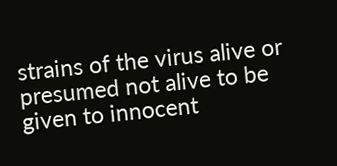strains of the virus alive or presumed not alive to be given to innocent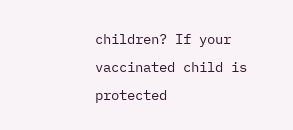children? If your vaccinated child is protected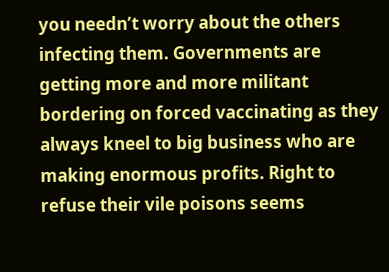you needn’t worry about the others infecting them. Governments are getting more and more militant bordering on forced vaccinating as they always kneel to big business who are making enormous profits. Right to refuse their vile poisons seems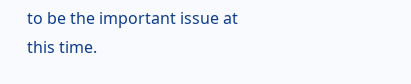to be the important issue at this time.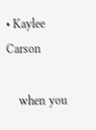• Kaylee Carson

    when you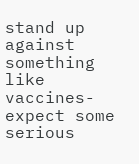stand up against something like vaccines-expect some serious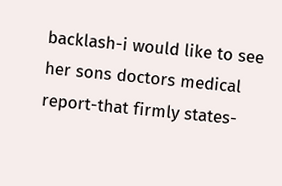backlash-i would like to see her sons doctors medical report-that firmly states-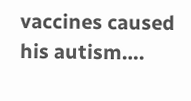vaccines caused his autism….